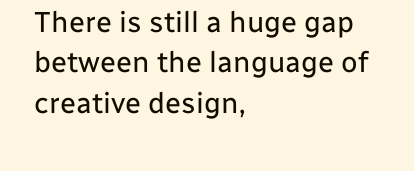There is still a huge gap between the language of creative design,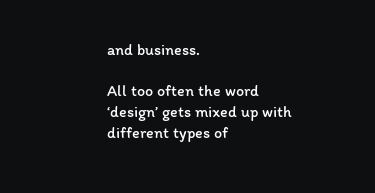and business.

All too often the word ‘design’ gets mixed up with different types of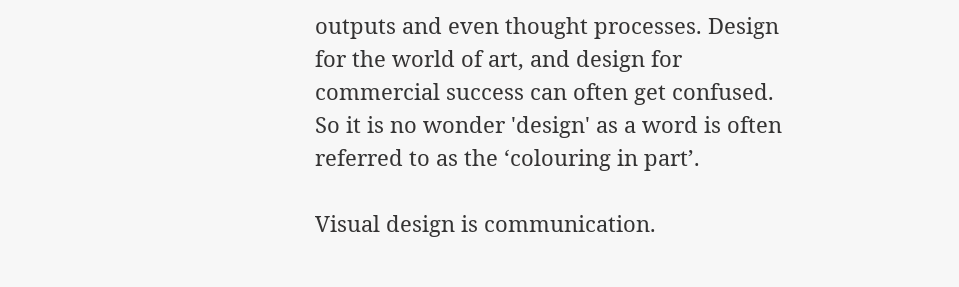outputs and even thought processes. Design for the world of art, and design for commercial success can often get confused. So it is no wonder 'design' as a word is often referred to as the ‘colouring in part’.

Visual design is communication.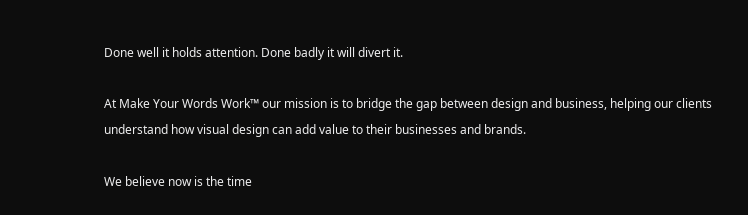Done well it holds attention. Done badly it will divert it.

At Make Your Words Work™ our mission is to bridge the gap between design and business, helping our clients understand how visual design can add value to their businesses and brands.

We believe now is the time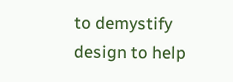to demystify design to help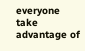everyone take advantage of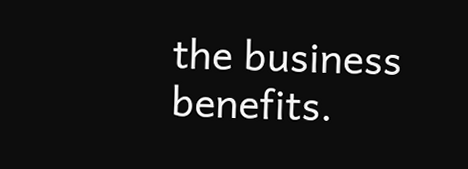the business benefits.